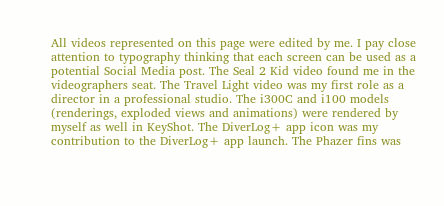All videos represented on this page were edited by me. I pay close attention to typography thinking that each screen can be used as a potential Social Media post. The Seal 2 Kid video found me in the videographers seat. The Travel Light video was my first role as a director in a professional studio. The i300C and i100 models (renderings, exploded views and animations) were rendered by myself as well in KeyShot. The DiverLog+ app icon was my contribution to the DiverLog+ app launch. The Phazer fins was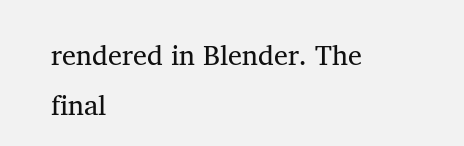rendered in Blender. The final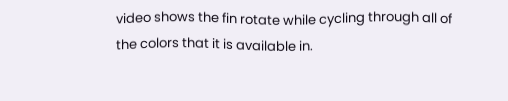video shows the fin rotate while cycling through all of the colors that it is available in.